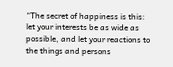“The secret of happiness is this: let your interests be as wide as possible, and let your reactions to the things and persons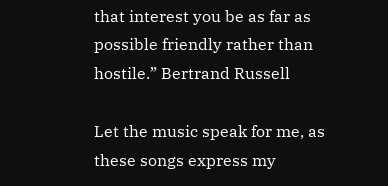that interest you be as far as possible friendly rather than hostile.” Bertrand Russell

Let the music speak for me, as these songs express my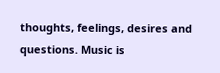thoughts, feelings, desires and questions. Music is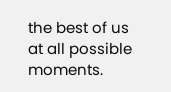the best of us at all possible moments.